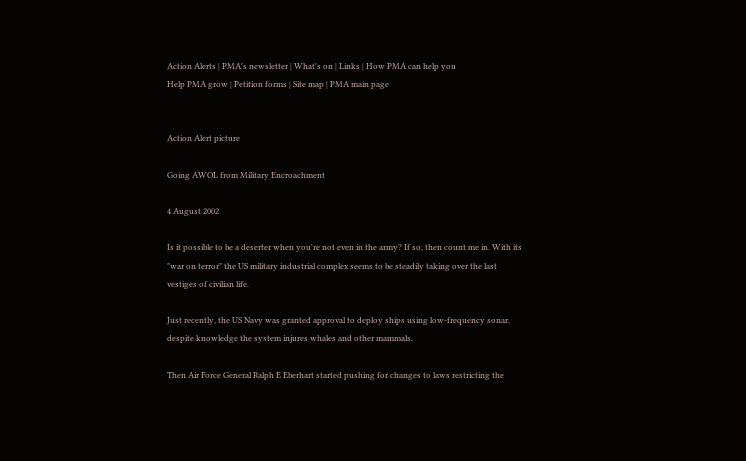Action Alerts | PMA's newsletter | What's on | Links | How PMA can help you
Help PMA grow | Petition forms | Site map | PMA main page


Action Alert picture

Going AWOL from Military Encroachment

4 August 2002

Is it possible to be a deserter when you're not even in the army? If so, then count me in. With its "war on terror" the US military industrial complex seems to be steadily taking over the last vestiges of civilian life.

Just recently, the US Navy was granted approval to deploy ships using low-frequency sonar, despite knowledge the system injures whales and other mammals.

Then Air Force General Ralph E Eberhart started pushing for changes to laws restricting the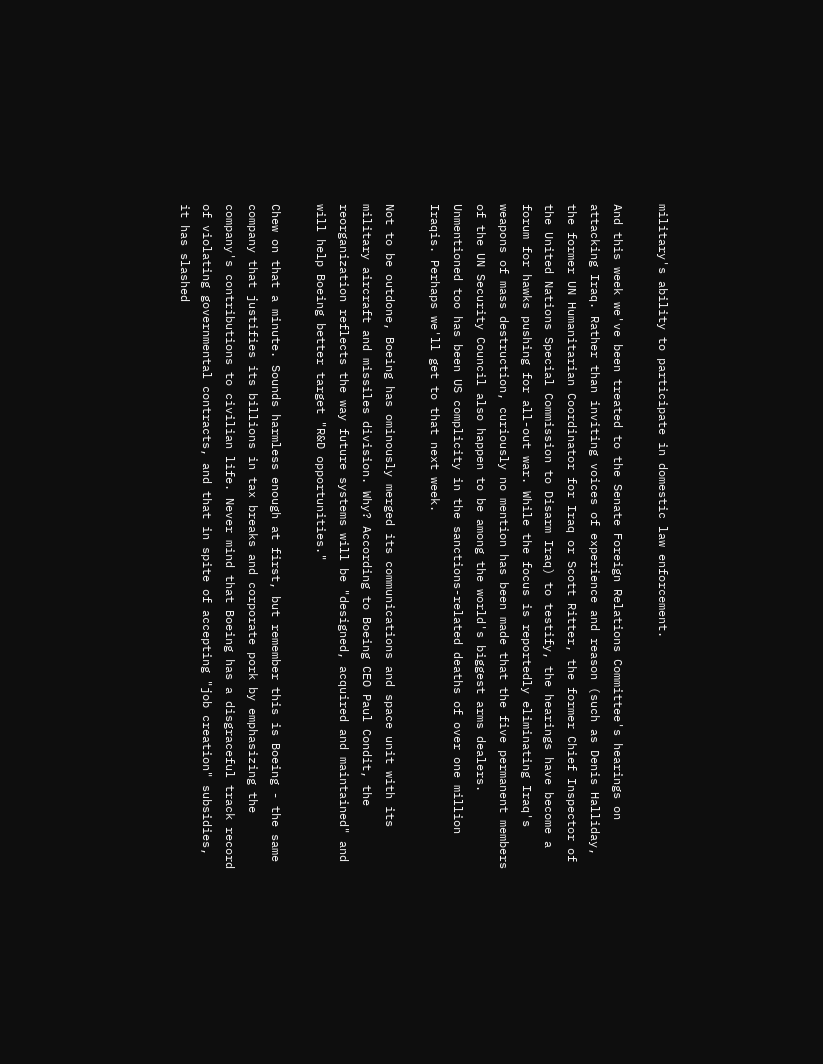military's ability to participate in domestic law enforcement.

And this week we've been treated to the Senate Foreign Relations Committee's hearings on attacking Iraq. Rather than inviting voices of experience and reason (such as Denis Halliday, the former UN Humanitarian Coordinator for Iraq or Scott Ritter, the former Chief Inspector of the United Nations Special Commission to Disarm Iraq) to testify, the hearings have become a forum for hawks pushing for all-out war. While the focus is reportedly eliminating Iraq's weapons of mass destruction, curiously no mention has been made that the five permanent members of the UN Security Council also happen to be among the world's biggest arms dealers. Unmentioned too has been US complicity in the sanctions-related deaths of over one million Iraqis. Perhaps we'll get to that next week.

Not to be outdone, Boeing has ominously merged its communications and space unit with its military aircraft and missiles division. Why? According to Boeing CEO Paul Condit, the reorganization reflects the way future systems will be "designed, acquired and maintained" and will help Boeing better target "R&D opportunities."

Chew on that a minute. Sounds harmless enough at first, but remember this is Boeing - the same company that justifies its billions in tax breaks and corporate pork by emphasizing the company's contributions to civilian life. Never mind that Boeing has a disgraceful track record of violating governmental contracts, and that in spite of accepting "job creation" subsidies, it has slashed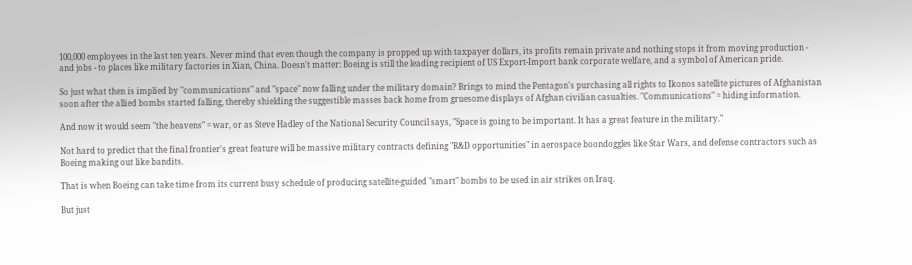100,000 employees in the last ten years. Never mind that even though the company is propped up with taxpayer dollars, its profits remain private and nothing stops it from moving production - and jobs - to places like military factories in Xian, China. Doesn't matter: Boeing is still the leading recipient of US Export-Import bank corporate welfare, and a symbol of American pride.

So just what then is implied by "communications" and "space" now falling under the military domain? Brings to mind the Pentagon's purchasing all rights to Ikonos satellite pictures of Afghanistan soon after the allied bombs started falling, thereby shielding the suggestible masses back home from gruesome displays of Afghan civilian casualties. "Communications" = hiding information.

And now it would seem "the heavens" = war, or as Steve Hadley of the National Security Council says, "Space is going to be important. It has a great feature in the military."

Not hard to predict that the final frontier's great feature will be massive military contracts defining "R&D opportunities" in aerospace boondoggles like Star Wars, and defense contractors such as Boeing making out like bandits.

That is when Boeing can take time from its current busy schedule of producing satellite-guided "smart" bombs to be used in air strikes on Iraq.

But just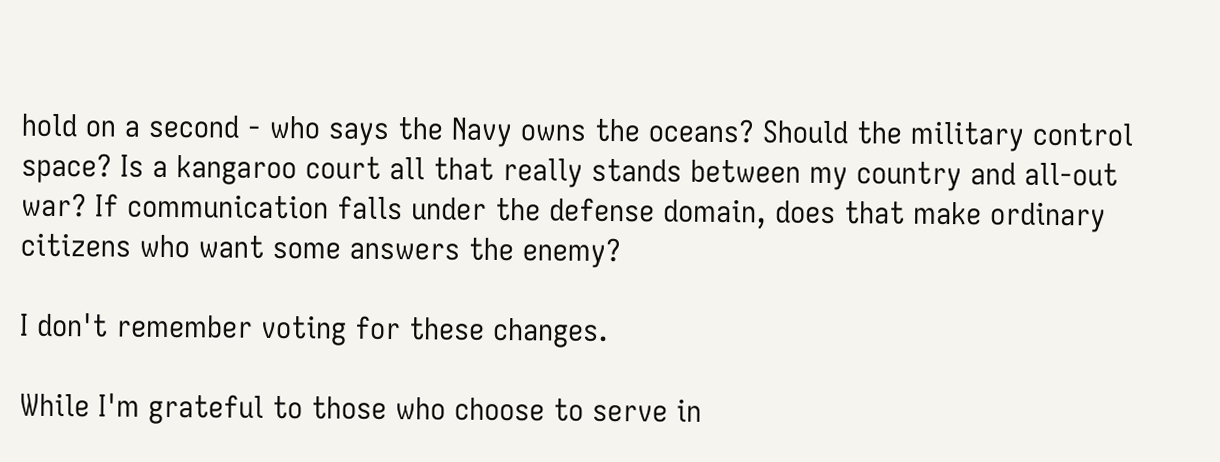hold on a second - who says the Navy owns the oceans? Should the military control space? Is a kangaroo court all that really stands between my country and all-out war? If communication falls under the defense domain, does that make ordinary citizens who want some answers the enemy?

I don't remember voting for these changes.

While I'm grateful to those who choose to serve in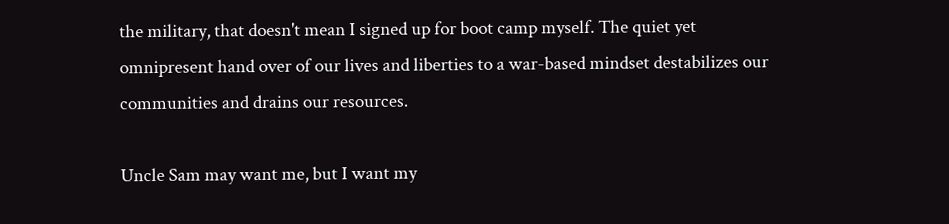the military, that doesn't mean I signed up for boot camp myself. The quiet yet omnipresent hand over of our lives and liberties to a war-based mindset destabilizes our communities and drains our resources.

Uncle Sam may want me, but I want my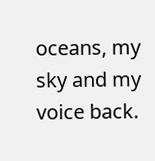oceans, my sky and my voice back.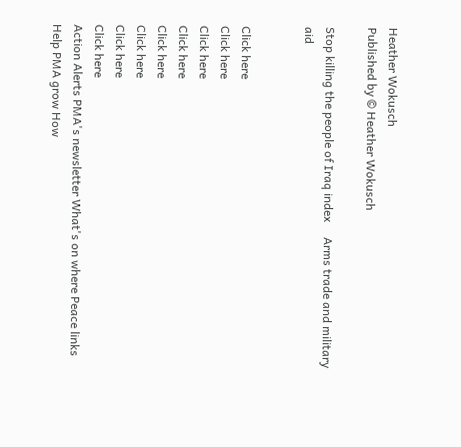Heather Wokusch
Published by © Heather Wokusch

Stop killing the people of Iraq index     Arms trade and military aid


Click here
Click here
Click here
Click here
Click here
Click here
Click here
Click here
Action Alerts PMA's newsletter What's on where Peace links Help PMA grow How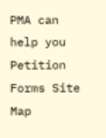PMA can help you Petition Forms Site Map